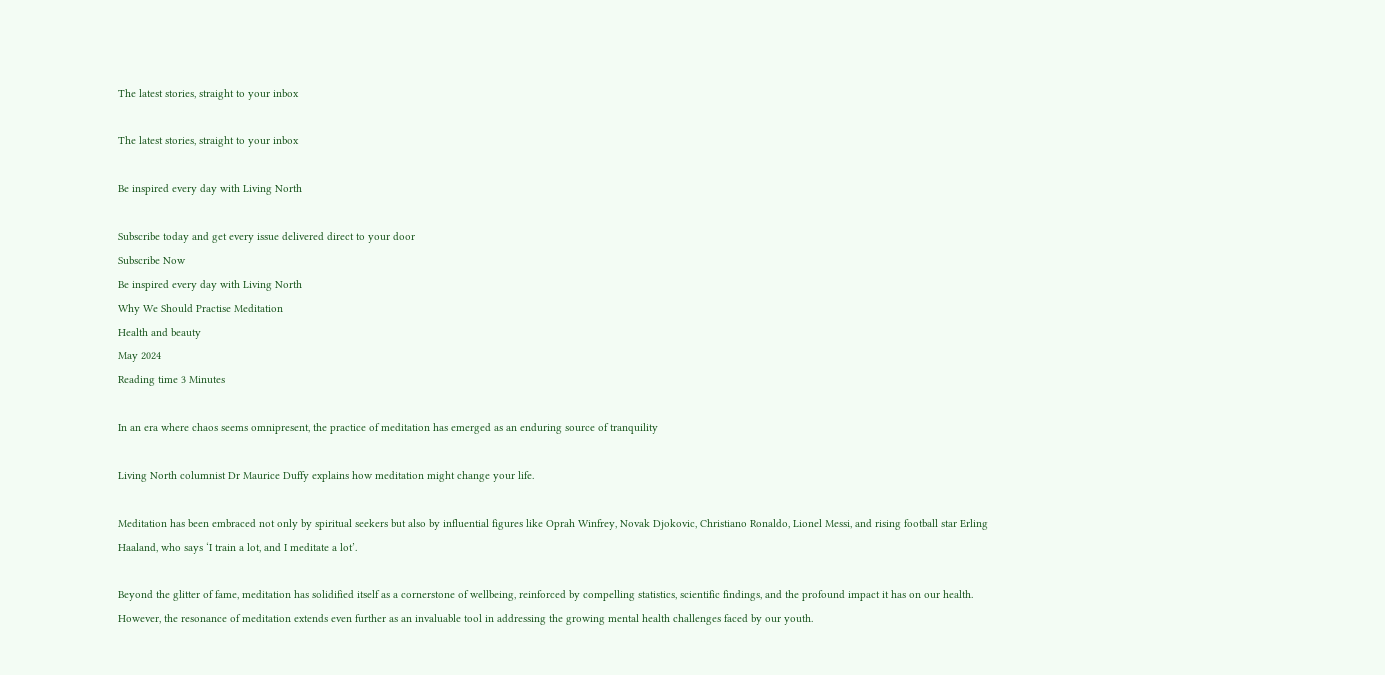The latest stories, straight to your inbox

The latest stories, straight to your inbox

Be inspired every day with Living North

Subscribe today and get every issue delivered direct to your door
Subscribe Now
Be inspired every day with Living North
Why We Should Practise Meditation
Health and beauty
May 2024
Reading time 3 Minutes

In an era where chaos seems omnipresent, the practice of meditation has emerged as an enduring source of tranquility

Living North columnist Dr Maurice Duffy explains how meditation might change your life.

Meditation has been embraced not only by spiritual seekers but also by influential figures like Oprah Winfrey, Novak Djokovic, Christiano Ronaldo, Lionel Messi, and rising football star Erling Haaland, who says ‘I train a lot, and I meditate a lot’.

Beyond the glitter of fame, meditation has solidified itself as a cornerstone of wellbeing, reinforced by compelling statistics, scientific findings, and the profound impact it has on our health. However, the resonance of meditation extends even further as an invaluable tool in addressing the growing mental health challenges faced by our youth.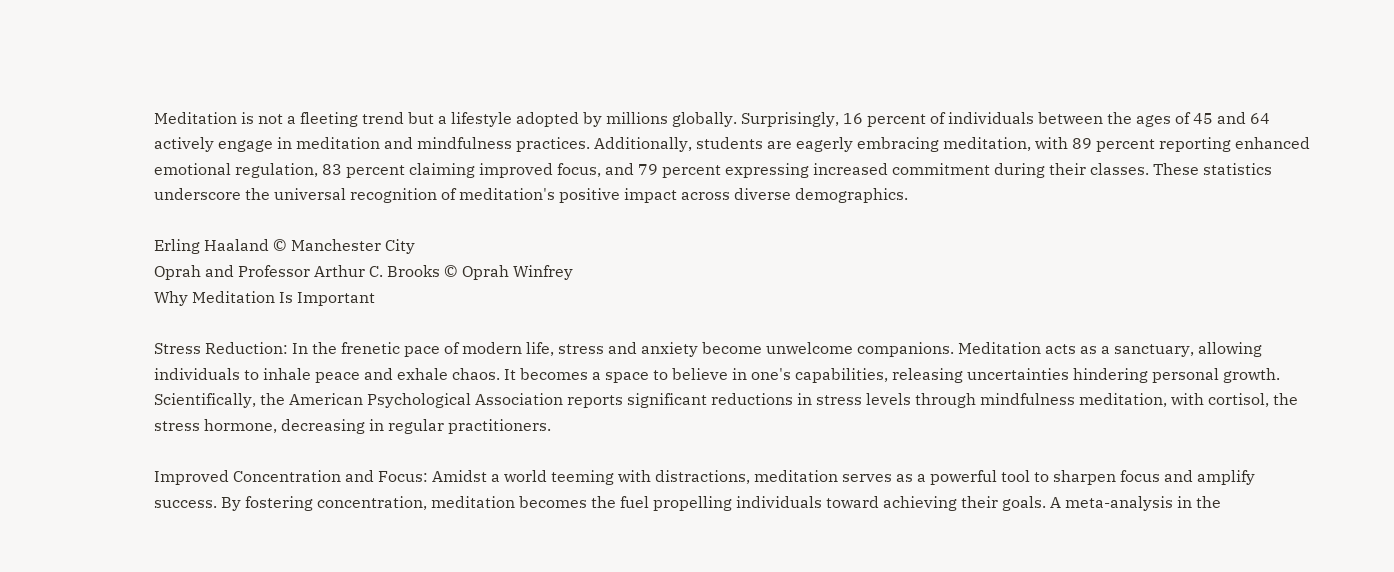Meditation is not a fleeting trend but a lifestyle adopted by millions globally. Surprisingly, 16 percent of individuals between the ages of 45 and 64 actively engage in meditation and mindfulness practices. Additionally, students are eagerly embracing meditation, with 89 percent reporting enhanced emotional regulation, 83 percent claiming improved focus, and 79 percent expressing increased commitment during their classes. These statistics underscore the universal recognition of meditation's positive impact across diverse demographics.

Erling Haaland © Manchester City
Oprah and Professor Arthur C. Brooks © Oprah Winfrey
Why Meditation Is Important

Stress Reduction: In the frenetic pace of modern life, stress and anxiety become unwelcome companions. Meditation acts as a sanctuary, allowing individuals to inhale peace and exhale chaos. It becomes a space to believe in one's capabilities, releasing uncertainties hindering personal growth. Scientifically, the American Psychological Association reports significant reductions in stress levels through mindfulness meditation, with cortisol, the stress hormone, decreasing in regular practitioners.

Improved Concentration and Focus: Amidst a world teeming with distractions, meditation serves as a powerful tool to sharpen focus and amplify success. By fostering concentration, meditation becomes the fuel propelling individuals toward achieving their goals. A meta-analysis in the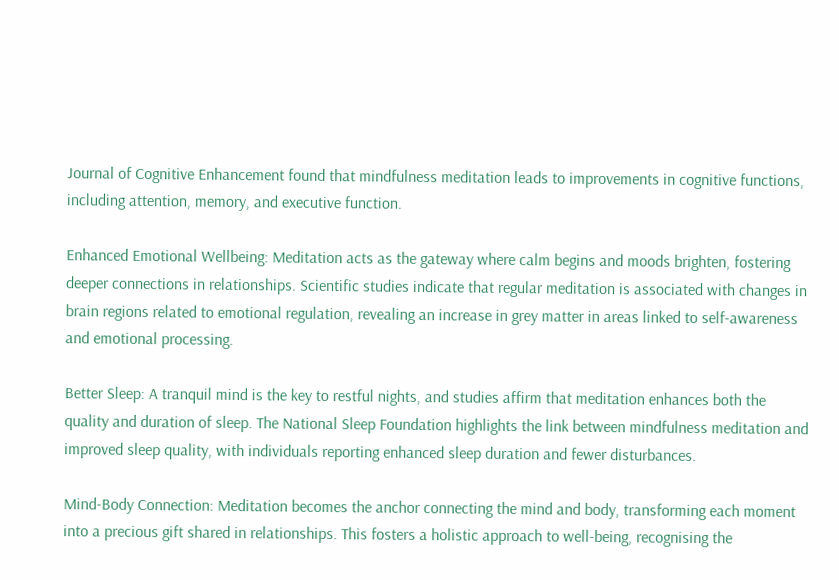Journal of Cognitive Enhancement found that mindfulness meditation leads to improvements in cognitive functions, including attention, memory, and executive function.

Enhanced Emotional Wellbeing: Meditation acts as the gateway where calm begins and moods brighten, fostering deeper connections in relationships. Scientific studies indicate that regular meditation is associated with changes in brain regions related to emotional regulation, revealing an increase in grey matter in areas linked to self-awareness and emotional processing.

Better Sleep: A tranquil mind is the key to restful nights, and studies affirm that meditation enhances both the quality and duration of sleep. The National Sleep Foundation highlights the link between mindfulness meditation and improved sleep quality, with individuals reporting enhanced sleep duration and fewer disturbances.

Mind-Body Connection: Meditation becomes the anchor connecting the mind and body, transforming each moment into a precious gift shared in relationships. This fosters a holistic approach to well-being, recognising the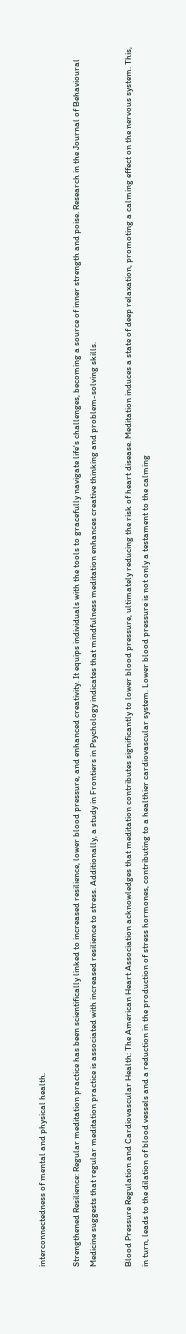interconnectedness of mental and physical health.

Strengthened Resilience: Regular meditation practice has been scientifically linked to increased resilience, lower blood pressure, and enhanced creativity. It equips individuals with the tools to gracefully navigate life's challenges, becoming a source of inner strength and poise. Research in the Journal of Behavioural Medicine suggests that regular meditation practice is associated with increased resilience to stress. Additionally, a study in Frontiers in Psychology indicates that mindfulness meditation enhances creative thinking and problem-solving skills.

Blood Pressure Regulation and Cardiovascular Health: The American Heart Association acknowledges that meditation contributes significantly to lower blood pressure, ultimately reducing the risk of heart disease. Meditation induces a state of deep relaxation, promoting a calming effect on the nervous system. This, in turn, leads to the dilation of blood vessels and a reduction in the production of stress hormones, contributing to a healthier cardiovascular system. Lower blood pressure is not only a testament to the calming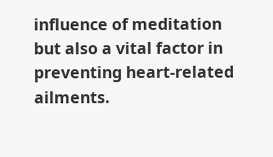influence of meditation but also a vital factor in preventing heart-related ailments.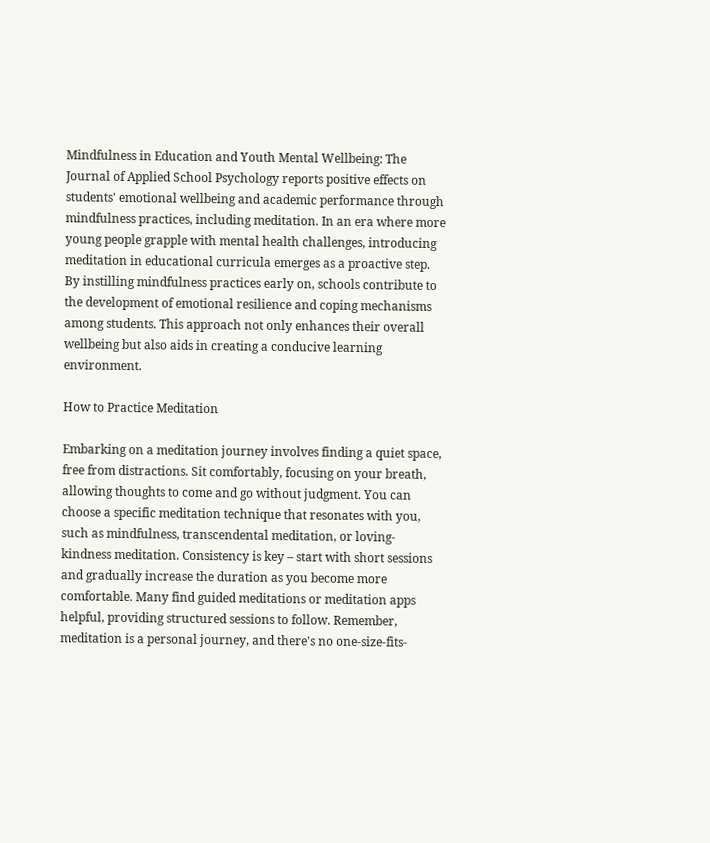Mindfulness in Education and Youth Mental Wellbeing: The Journal of Applied School Psychology reports positive effects on students' emotional wellbeing and academic performance through mindfulness practices, including meditation. In an era where more young people grapple with mental health challenges, introducing meditation in educational curricula emerges as a proactive step. By instilling mindfulness practices early on, schools contribute to the development of emotional resilience and coping mechanisms among students. This approach not only enhances their overall wellbeing but also aids in creating a conducive learning environment.

How to Practice Meditation

Embarking on a meditation journey involves finding a quiet space, free from distractions. Sit comfortably, focusing on your breath, allowing thoughts to come and go without judgment. You can choose a specific meditation technique that resonates with you, such as mindfulness, transcendental meditation, or loving-kindness meditation. Consistency is key – start with short sessions and gradually increase the duration as you become more comfortable. Many find guided meditations or meditation apps helpful, providing structured sessions to follow. Remember, meditation is a personal journey, and there's no one-size-fits-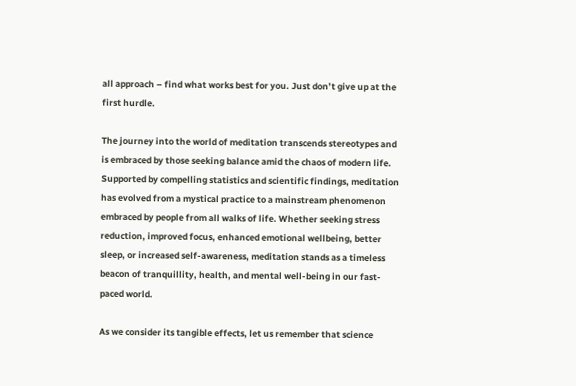all approach – find what works best for you. Just don’t give up at the first hurdle.

The journey into the world of meditation transcends stereotypes and is embraced by those seeking balance amid the chaos of modern life. Supported by compelling statistics and scientific findings, meditation has evolved from a mystical practice to a mainstream phenomenon embraced by people from all walks of life. Whether seeking stress reduction, improved focus, enhanced emotional wellbeing, better sleep, or increased self-awareness, meditation stands as a timeless beacon of tranquillity, health, and mental well-being in our fast-paced world.

As we consider its tangible effects, let us remember that science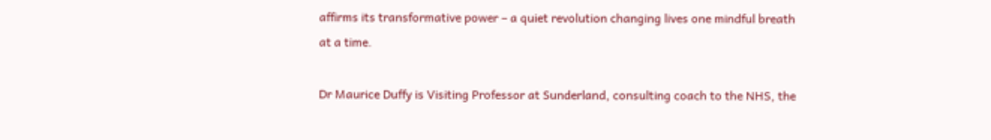affirms its transformative power – a quiet revolution changing lives one mindful breath at a time.

Dr Maurice Duffy is Visiting Professor at Sunderland, consulting coach to the NHS, the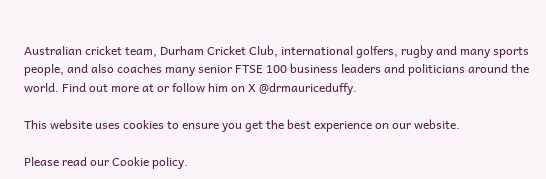Australian cricket team, Durham Cricket Club, international golfers, rugby and many sports people, and also coaches many senior FTSE 100 business leaders and politicians around the world. Find out more at or follow him on X @drmauriceduffy.

This website uses cookies to ensure you get the best experience on our website.

Please read our Cookie policy.